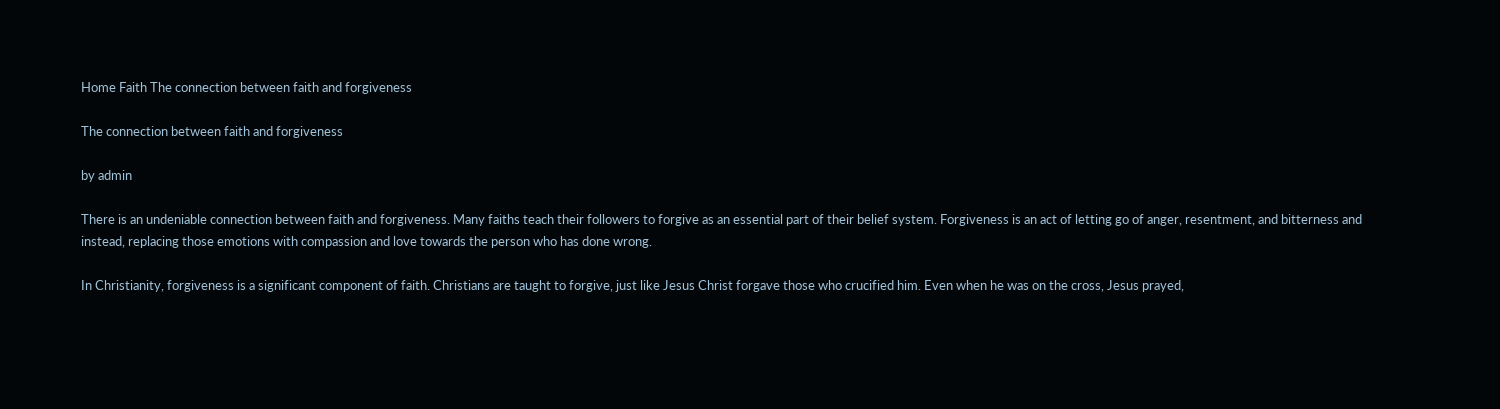Home Faith The connection between faith and forgiveness

The connection between faith and forgiveness

by admin

There is an undeniable connection between faith and forgiveness. Many faiths teach their followers to forgive as an essential part of their belief system. Forgiveness is an act of letting go of anger, resentment, and bitterness and instead, replacing those emotions with compassion and love towards the person who has done wrong.

In Christianity, forgiveness is a significant component of faith. Christians are taught to forgive, just like Jesus Christ forgave those who crucified him. Even when he was on the cross, Jesus prayed,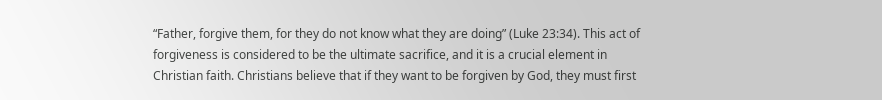“Father, forgive them, for they do not know what they are doing” (Luke 23:34). This act of forgiveness is considered to be the ultimate sacrifice, and it is a crucial element in Christian faith. Christians believe that if they want to be forgiven by God, they must first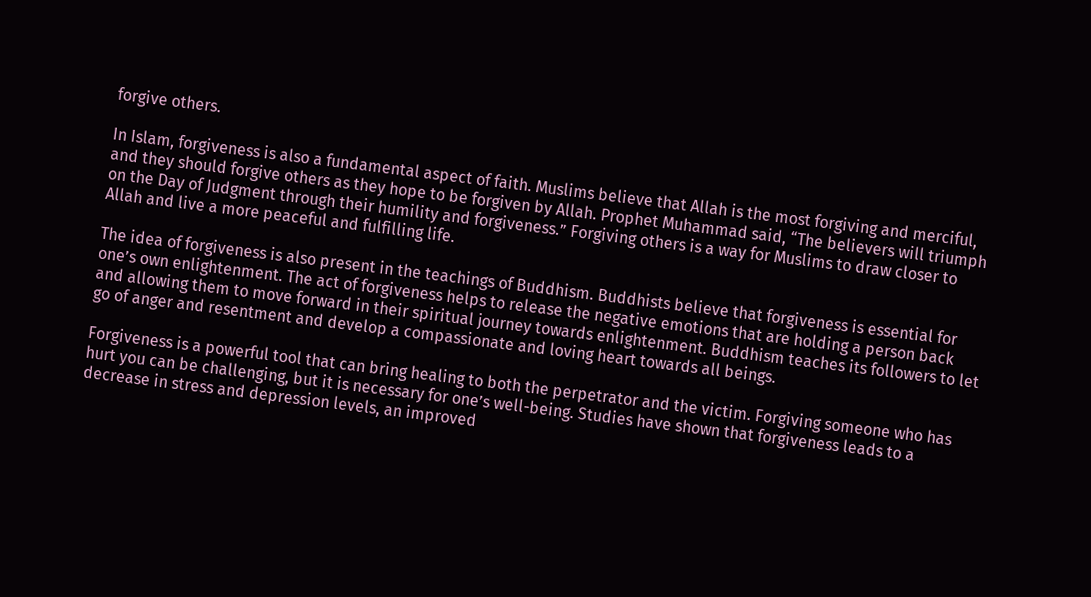forgive others.

In Islam, forgiveness is also a fundamental aspect of faith. Muslims believe that Allah is the most forgiving and merciful, and they should forgive others as they hope to be forgiven by Allah. Prophet Muhammad said, “The believers will triumph on the Day of Judgment through their humility and forgiveness.” Forgiving others is a way for Muslims to draw closer to Allah and live a more peaceful and fulfilling life.

The idea of forgiveness is also present in the teachings of Buddhism. Buddhists believe that forgiveness is essential for one’s own enlightenment. The act of forgiveness helps to release the negative emotions that are holding a person back and allowing them to move forward in their spiritual journey towards enlightenment. Buddhism teaches its followers to let go of anger and resentment and develop a compassionate and loving heart towards all beings.

Forgiveness is a powerful tool that can bring healing to both the perpetrator and the victim. Forgiving someone who has hurt you can be challenging, but it is necessary for one’s well-being. Studies have shown that forgiveness leads to a decrease in stress and depression levels, an improved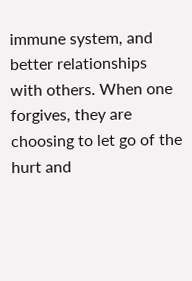immune system, and better relationships with others. When one forgives, they are choosing to let go of the hurt and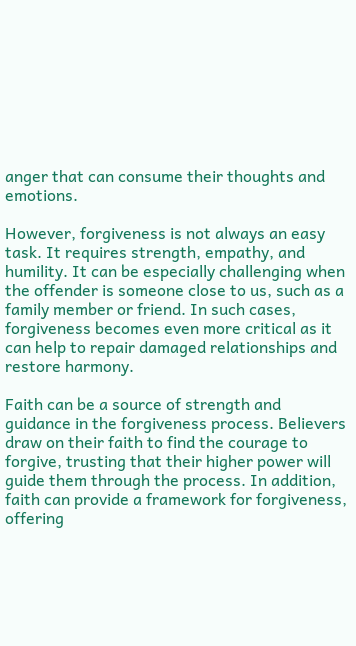anger that can consume their thoughts and emotions.

However, forgiveness is not always an easy task. It requires strength, empathy, and humility. It can be especially challenging when the offender is someone close to us, such as a family member or friend. In such cases, forgiveness becomes even more critical as it can help to repair damaged relationships and restore harmony.

Faith can be a source of strength and guidance in the forgiveness process. Believers draw on their faith to find the courage to forgive, trusting that their higher power will guide them through the process. In addition, faith can provide a framework for forgiveness, offering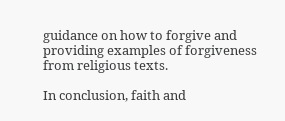guidance on how to forgive and providing examples of forgiveness from religious texts.

In conclusion, faith and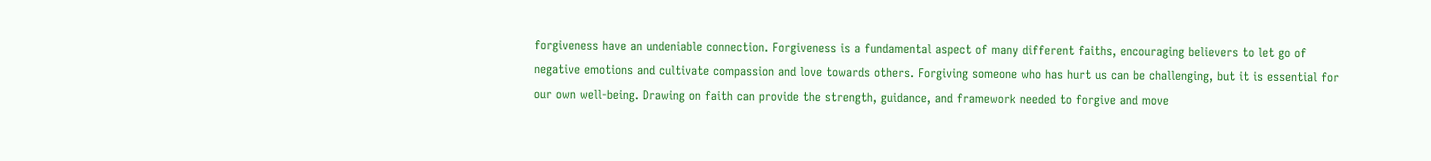forgiveness have an undeniable connection. Forgiveness is a fundamental aspect of many different faiths, encouraging believers to let go of negative emotions and cultivate compassion and love towards others. Forgiving someone who has hurt us can be challenging, but it is essential for our own well-being. Drawing on faith can provide the strength, guidance, and framework needed to forgive and move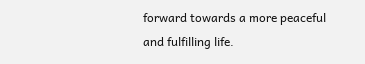forward towards a more peaceful and fulfilling life.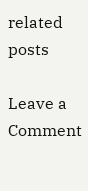related posts

Leave a Comment